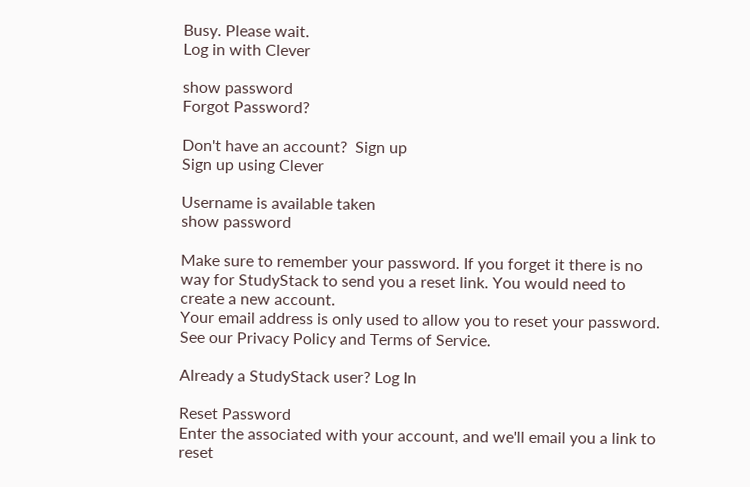Busy. Please wait.
Log in with Clever

show password
Forgot Password?

Don't have an account?  Sign up
Sign up using Clever

Username is available taken
show password

Make sure to remember your password. If you forget it there is no way for StudyStack to send you a reset link. You would need to create a new account.
Your email address is only used to allow you to reset your password. See our Privacy Policy and Terms of Service.

Already a StudyStack user? Log In

Reset Password
Enter the associated with your account, and we'll email you a link to reset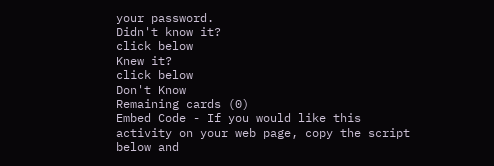your password.
Didn't know it?
click below
Knew it?
click below
Don't Know
Remaining cards (0)
Embed Code - If you would like this activity on your web page, copy the script below and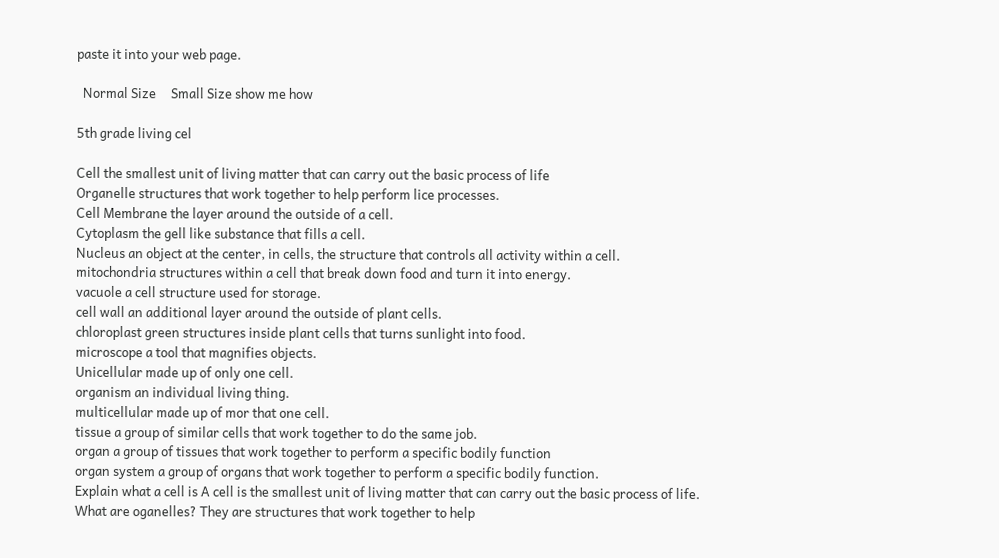paste it into your web page.

  Normal Size     Small Size show me how

5th grade living cel

Cell the smallest unit of living matter that can carry out the basic process of life
Organelle structures that work together to help perform lice processes.
Cell Membrane the layer around the outside of a cell.
Cytoplasm the gell like substance that fills a cell.
Nucleus an object at the center, in cells, the structure that controls all activity within a cell.
mitochondria structures within a cell that break down food and turn it into energy.
vacuole a cell structure used for storage.
cell wall an additional layer around the outside of plant cells.
chloroplast green structures inside plant cells that turns sunlight into food.
microscope a tool that magnifies objects.
Unicellular made up of only one cell.
organism an individual living thing.
multicellular made up of mor that one cell.
tissue a group of similar cells that work together to do the same job.
organ a group of tissues that work together to perform a specific bodily function
organ system a group of organs that work together to perform a specific bodily function.
Explain what a cell is A cell is the smallest unit of living matter that can carry out the basic process of life.
What are oganelles? They are structures that work together to help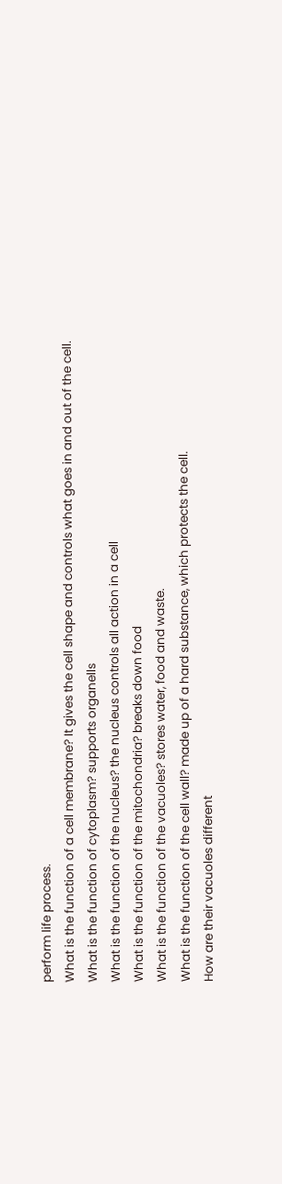perform life process.
What is the function of a cell membrane? It gives the cell shape and controls what goes in and out of the cell.
What is the function of cytoplasm? supports organells
What is the function of the nucleus? the nucleus controls all action in a cell
What is the function of the mitochondria? breaks down food
What is the function of the vacuoles? stores water, food and waste.
What is the function of the cell wall? made up of a hard substance, which protects the cell.
How are their vacuoles different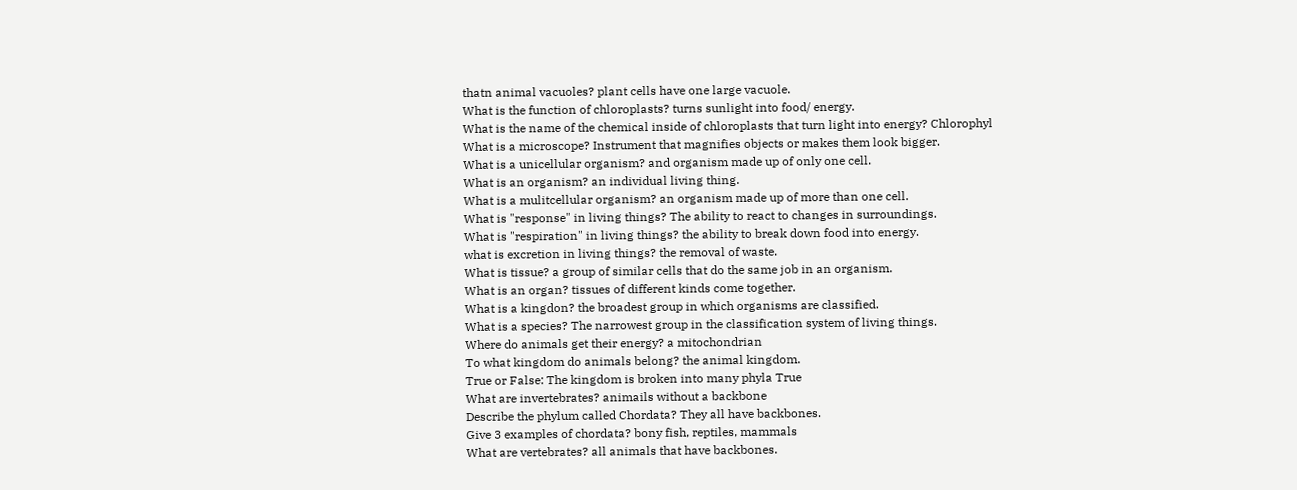thatn animal vacuoles? plant cells have one large vacuole.
What is the function of chloroplasts? turns sunlight into food/ energy.
What is the name of the chemical inside of chloroplasts that turn light into energy? Chlorophyl
What is a microscope? Instrument that magnifies objects or makes them look bigger.
What is a unicellular organism? and organism made up of only one cell.
What is an organism? an individual living thing.
What is a mulitcellular organism? an organism made up of more than one cell.
What is "response" in living things? The ability to react to changes in surroundings.
What is "respiration" in living things? the ability to break down food into energy.
what is excretion in living things? the removal of waste.
What is tissue? a group of similar cells that do the same job in an organism.
What is an organ? tissues of different kinds come together.
What is a kingdon? the broadest group in which organisms are classified.
What is a species? The narrowest group in the classification system of living things.
Where do animals get their energy? a mitochondrian
To what kingdom do animals belong? the animal kingdom.
True or False: The kingdom is broken into many phyla True
What are invertebrates? animails without a backbone
Describe the phylum called Chordata? They all have backbones.
Give 3 examples of chordata? bony fish, reptiles, mammals
What are vertebrates? all animals that have backbones.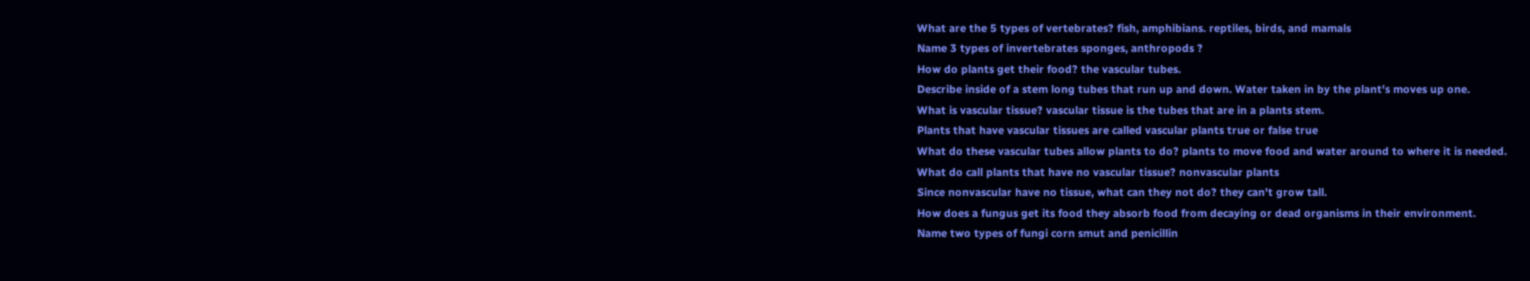What are the 5 types of vertebrates? fish, amphibians. reptiles, birds, and mamals
Name 3 types of invertebrates sponges, anthropods ?
How do plants get their food? the vascular tubes.
Describe inside of a stem long tubes that run up and down. Water taken in by the plant's moves up one.
What is vascular tissue? vascular tissue is the tubes that are in a plants stem.
Plants that have vascular tissues are called vascular plants true or false true
What do these vascular tubes allow plants to do? plants to move food and water around to where it is needed.
What do call plants that have no vascular tissue? nonvascular plants
Since nonvascular have no tissue, what can they not do? they can't grow tall.
How does a fungus get its food they absorb food from decaying or dead organisms in their environment.
Name two types of fungi corn smut and penicillin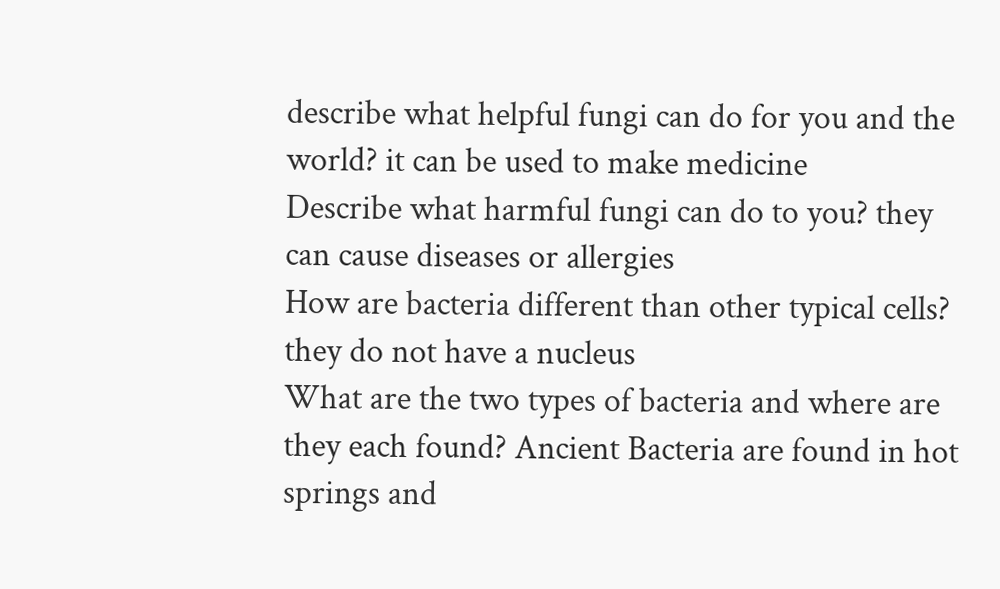describe what helpful fungi can do for you and the world? it can be used to make medicine
Describe what harmful fungi can do to you? they can cause diseases or allergies
How are bacteria different than other typical cells? they do not have a nucleus
What are the two types of bacteria and where are they each found? Ancient Bacteria are found in hot springs and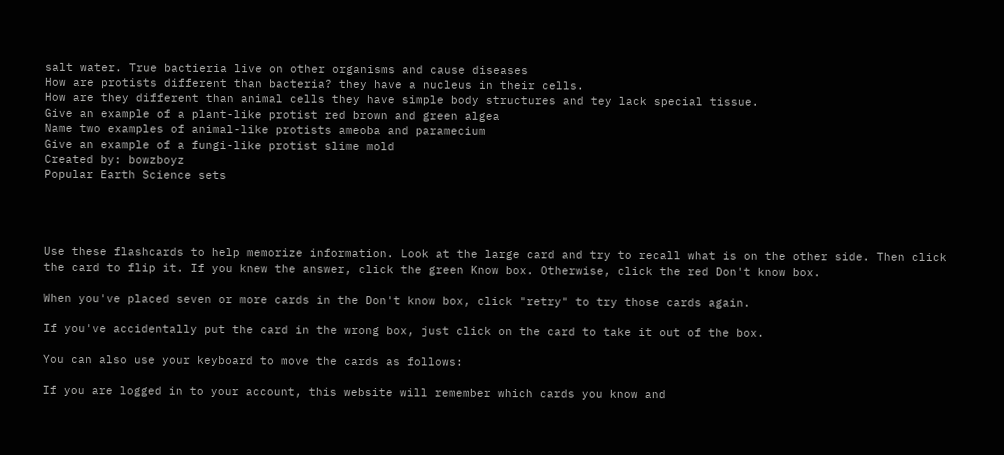salt water. True bactieria live on other organisms and cause diseases
How are protists different than bacteria? they have a nucleus in their cells.
How are they different than animal cells they have simple body structures and tey lack special tissue.
Give an example of a plant-like protist red brown and green algea
Name two examples of animal-like protists ameoba and paramecium
Give an example of a fungi-like protist slime mold
Created by: bowzboyz
Popular Earth Science sets




Use these flashcards to help memorize information. Look at the large card and try to recall what is on the other side. Then click the card to flip it. If you knew the answer, click the green Know box. Otherwise, click the red Don't know box.

When you've placed seven or more cards in the Don't know box, click "retry" to try those cards again.

If you've accidentally put the card in the wrong box, just click on the card to take it out of the box.

You can also use your keyboard to move the cards as follows:

If you are logged in to your account, this website will remember which cards you know and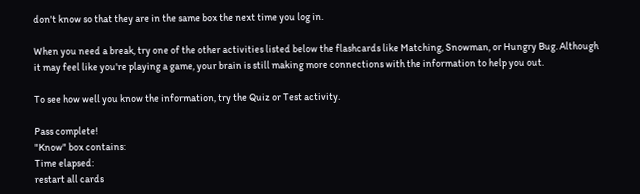don't know so that they are in the same box the next time you log in.

When you need a break, try one of the other activities listed below the flashcards like Matching, Snowman, or Hungry Bug. Although it may feel like you're playing a game, your brain is still making more connections with the information to help you out.

To see how well you know the information, try the Quiz or Test activity.

Pass complete!
"Know" box contains:
Time elapsed:
restart all cards